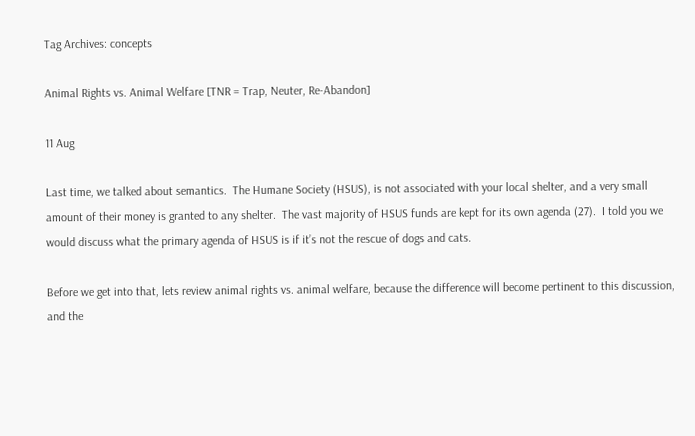Tag Archives: concepts

Animal Rights vs. Animal Welfare [TNR = Trap, Neuter, Re-Abandon]

11 Aug

Last time, we talked about semantics.  The Humane Society (HSUS), is not associated with your local shelter, and a very small amount of their money is granted to any shelter.  The vast majority of HSUS funds are kept for its own agenda (27).  I told you we would discuss what the primary agenda of HSUS is if it’s not the rescue of dogs and cats.

Before we get into that, lets review animal rights vs. animal welfare, because the difference will become pertinent to this discussion, and the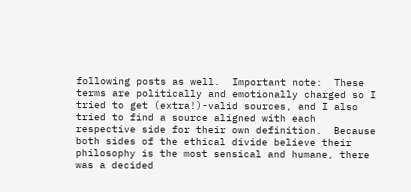following posts as well.  Important note:  These terms are politically and emotionally charged so I tried to get (extra!)-valid sources, and I also tried to find a source aligned with each respective side for their own definition.  Because both sides of the ethical divide believe their philosophy is the most sensical and humane, there was a decided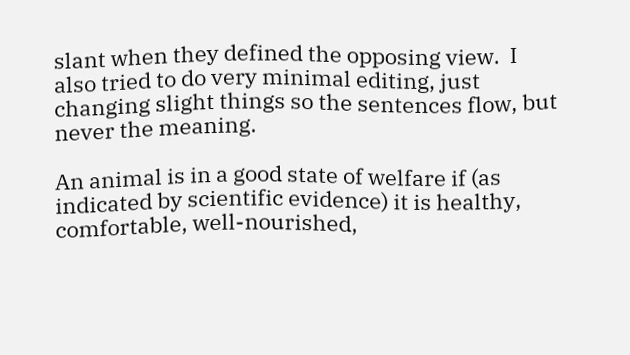slant when they defined the opposing view.  I also tried to do very minimal editing, just changing slight things so the sentences flow, but never the meaning.

An animal is in a good state of welfare if (as indicated by scientific evidence) it is healthy, comfortable, well-nourished,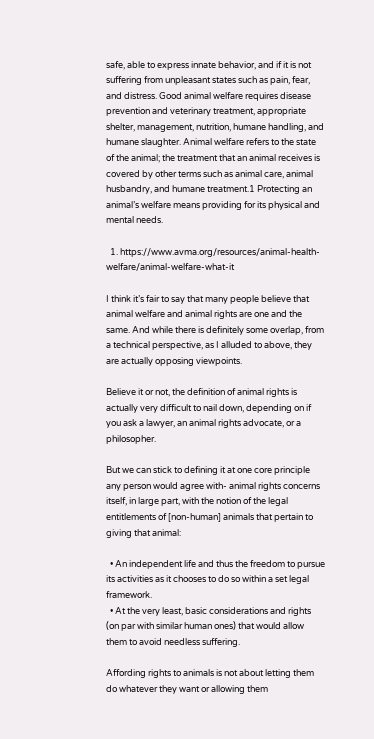safe, able to express innate behavior, and if it is not suffering from unpleasant states such as pain, fear, and distress. Good animal welfare requires disease prevention and veterinary treatment, appropriate shelter, management, nutrition, humane handling, and humane slaughter. Animal welfare refers to the state of the animal; the treatment that an animal receives is covered by other terms such as animal care, animal husbandry, and humane treatment.1 Protecting an animal’s welfare means providing for its physical and mental needs.

  1. https://www.avma.org/resources/animal-health-welfare/animal-welfare-what-it

I think it’s fair to say that many people believe that animal welfare and animal rights are one and the same. And while there is definitely some overlap, from a technical perspective, as I alluded to above, they are actually opposing viewpoints.

Believe it or not, the definition of animal rights is actually very difficult to nail down, depending on if you ask a lawyer, an animal rights advocate, or a philosopher.

But we can stick to defining it at one core principle any person would agree with- animal rights concerns itself, in large part, with the notion of the legal entitlements of [non-human] animals that pertain to giving that animal:

  • An independent life and thus the freedom to pursue its activities as it chooses to do so within a set legal framework.
  • At the very least, basic considerations and rights (on par with similar human ones) that would allow them to avoid needless suffering.

Affording rights to animals is not about letting them do whatever they want or allowing them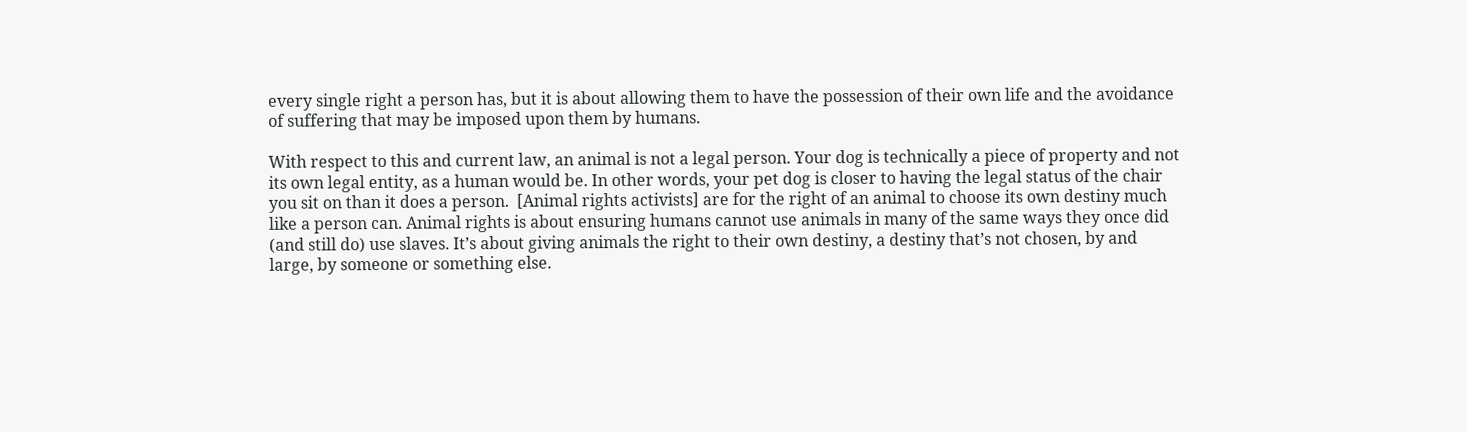every single right a person has, but it is about allowing them to have the possession of their own life and the avoidance of suffering that may be imposed upon them by humans.

With respect to this and current law, an animal is not a legal person. Your dog is technically a piece of property and not its own legal entity, as a human would be. In other words, your pet dog is closer to having the legal status of the chair you sit on than it does a person.  [Animal rights activists] are for the right of an animal to choose its own destiny much like a person can. Animal rights is about ensuring humans cannot use animals in many of the same ways they once did (and still do) use slaves. It’s about giving animals the right to their own destiny, a destiny that’s not chosen, by and large, by someone or something else.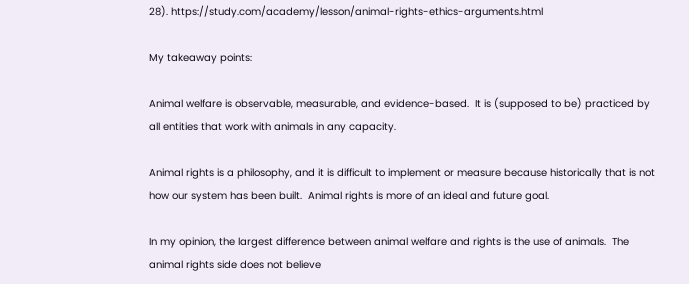28). https://study.com/academy/lesson/animal-rights-ethics-arguments.html

My takeaway points:

Animal welfare is observable, measurable, and evidence-based.  It is (supposed to be) practiced by all entities that work with animals in any capacity.

Animal rights is a philosophy, and it is difficult to implement or measure because historically that is not how our system has been built.  Animal rights is more of an ideal and future goal.

In my opinion, the largest difference between animal welfare and rights is the use of animals.  The animal rights side does not believe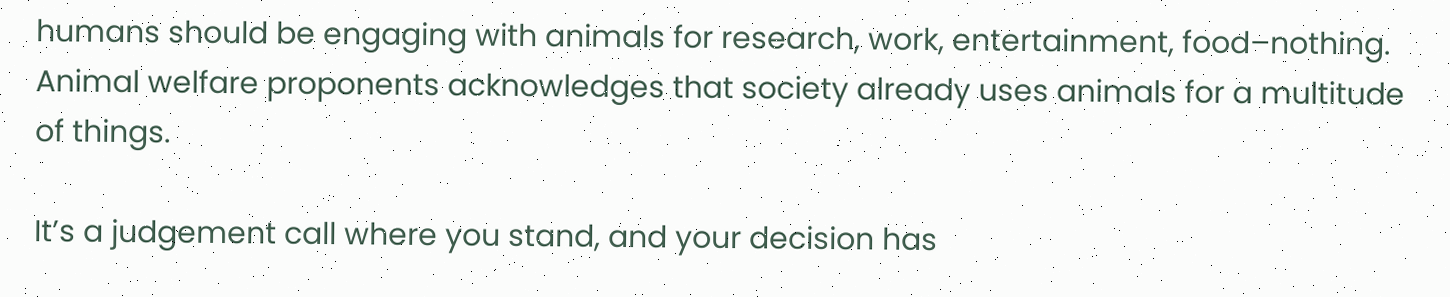humans should be engaging with animals for research, work, entertainment, food–nothing. Animal welfare proponents acknowledges that society already uses animals for a multitude of things.

It’s a judgement call where you stand, and your decision has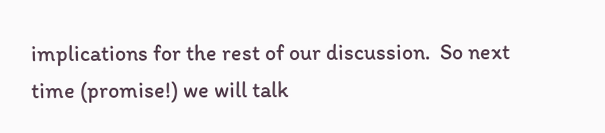implications for the rest of our discussion.  So next time (promise!) we will talk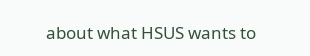about what HSUS wants to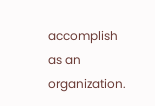accomplish as an organization.